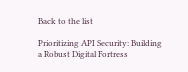Back to the list

Prioritizing API Security: Building a Robust Digital Fortress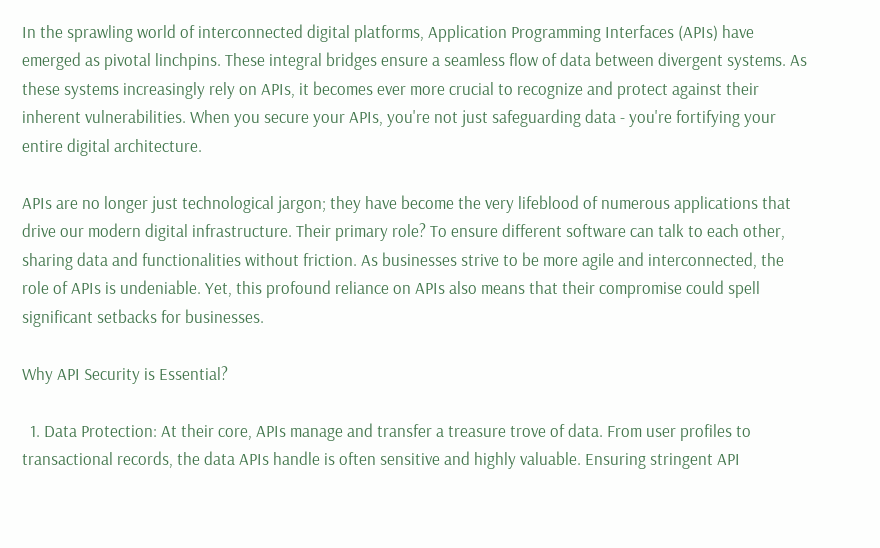In the sprawling world of interconnected digital platforms, Application Programming Interfaces (APIs) have emerged as pivotal linchpins. These integral bridges ensure a seamless flow of data between divergent systems. As these systems increasingly rely on APIs, it becomes ever more crucial to recognize and protect against their inherent vulnerabilities. When you secure your APIs, you're not just safeguarding data - you're fortifying your entire digital architecture.

APIs are no longer just technological jargon; they have become the very lifeblood of numerous applications that drive our modern digital infrastructure. Their primary role? To ensure different software can talk to each other, sharing data and functionalities without friction. As businesses strive to be more agile and interconnected, the role of APIs is undeniable. Yet, this profound reliance on APIs also means that their compromise could spell significant setbacks for businesses.

Why API Security is Essential?

  1. Data Protection: At their core, APIs manage and transfer a treasure trove of data. From user profiles to transactional records, the data APIs handle is often sensitive and highly valuable. Ensuring stringent API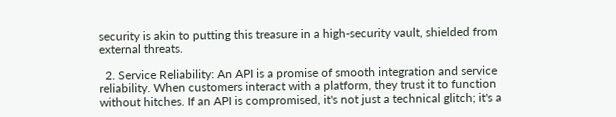security is akin to putting this treasure in a high-security vault, shielded from external threats.

  2. Service Reliability: An API is a promise of smooth integration and service reliability. When customers interact with a platform, they trust it to function without hitches. If an API is compromised, it's not just a technical glitch; it's a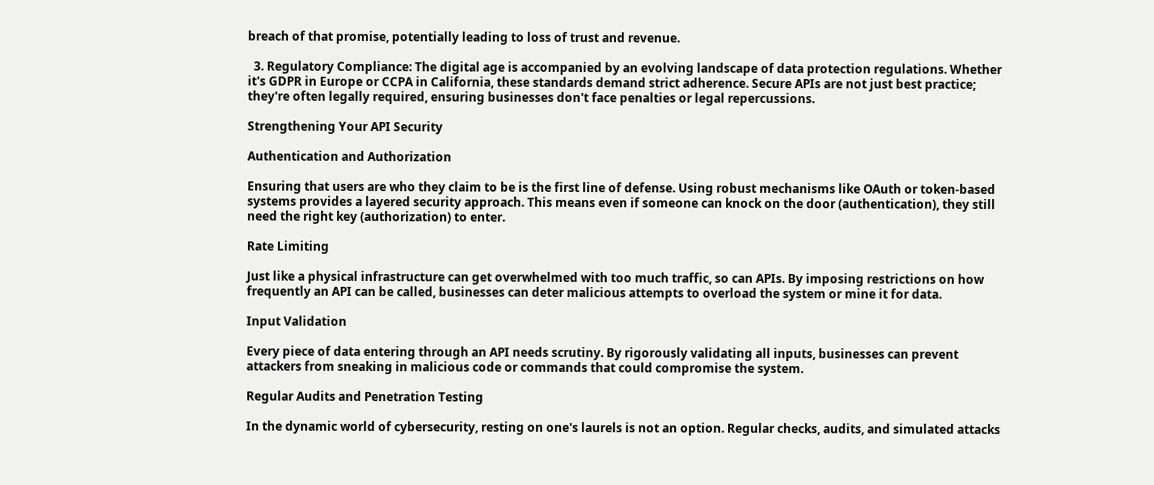breach of that promise, potentially leading to loss of trust and revenue.

  3. Regulatory Compliance: The digital age is accompanied by an evolving landscape of data protection regulations. Whether it's GDPR in Europe or CCPA in California, these standards demand strict adherence. Secure APIs are not just best practice; they're often legally required, ensuring businesses don't face penalties or legal repercussions.

Strengthening Your API Security

Authentication and Authorization

Ensuring that users are who they claim to be is the first line of defense. Using robust mechanisms like OAuth or token-based systems provides a layered security approach. This means even if someone can knock on the door (authentication), they still need the right key (authorization) to enter.

Rate Limiting

Just like a physical infrastructure can get overwhelmed with too much traffic, so can APIs. By imposing restrictions on how frequently an API can be called, businesses can deter malicious attempts to overload the system or mine it for data.

Input Validation

Every piece of data entering through an API needs scrutiny. By rigorously validating all inputs, businesses can prevent attackers from sneaking in malicious code or commands that could compromise the system.

Regular Audits and Penetration Testing

In the dynamic world of cybersecurity, resting on one's laurels is not an option. Regular checks, audits, and simulated attacks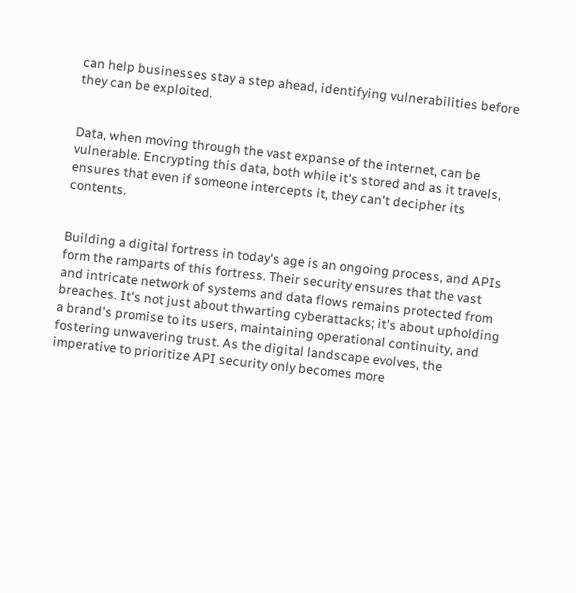can help businesses stay a step ahead, identifying vulnerabilities before they can be exploited.


Data, when moving through the vast expanse of the internet, can be vulnerable. Encrypting this data, both while it's stored and as it travels, ensures that even if someone intercepts it, they can't decipher its contents.


Building a digital fortress in today's age is an ongoing process, and APIs form the ramparts of this fortress. Their security ensures that the vast and intricate network of systems and data flows remains protected from breaches. It's not just about thwarting cyberattacks; it's about upholding a brand's promise to its users, maintaining operational continuity, and fostering unwavering trust. As the digital landscape evolves, the imperative to prioritize API security only becomes more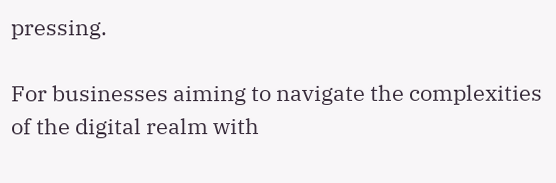pressing.

For businesses aiming to navigate the complexities of the digital realm with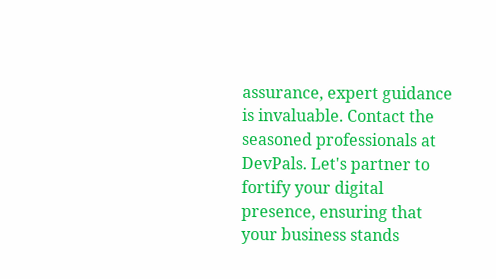assurance, expert guidance is invaluable. Contact the seasoned professionals at DevPals. Let's partner to fortify your digital presence, ensuring that your business stands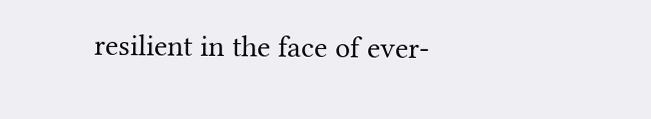resilient in the face of ever-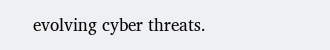evolving cyber threats.